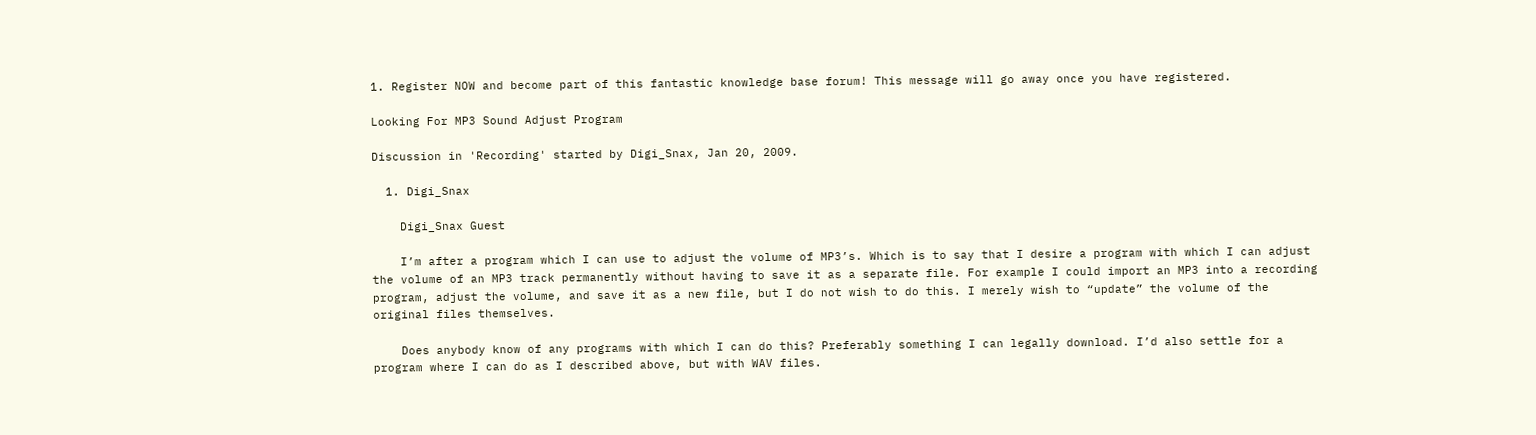1. Register NOW and become part of this fantastic knowledge base forum! This message will go away once you have registered.

Looking For MP3 Sound Adjust Program

Discussion in 'Recording' started by Digi_Snax, Jan 20, 2009.

  1. Digi_Snax

    Digi_Snax Guest

    I’m after a program which I can use to adjust the volume of MP3’s. Which is to say that I desire a program with which I can adjust the volume of an MP3 track permanently without having to save it as a separate file. For example I could import an MP3 into a recording program, adjust the volume, and save it as a new file, but I do not wish to do this. I merely wish to “update” the volume of the original files themselves.

    Does anybody know of any programs with which I can do this? Preferably something I can legally download. I’d also settle for a program where I can do as I described above, but with WAV files.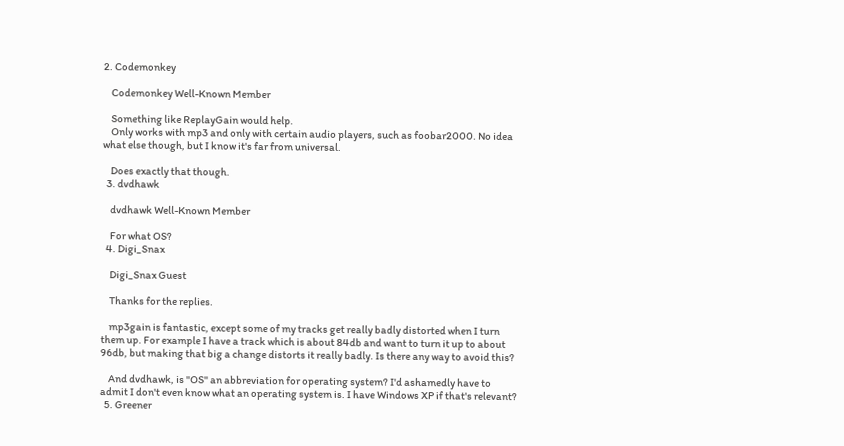2. Codemonkey

    Codemonkey Well-Known Member

    Something like ReplayGain would help.
    Only works with mp3 and only with certain audio players, such as foobar2000. No idea what else though, but I know it's far from universal.

    Does exactly that though.
  3. dvdhawk

    dvdhawk Well-Known Member

    For what OS?
  4. Digi_Snax

    Digi_Snax Guest

    Thanks for the replies.

    mp3gain is fantastic, except some of my tracks get really badly distorted when I turn them up. For example I have a track which is about 84db and want to turn it up to about 96db, but making that big a change distorts it really badly. Is there any way to avoid this?

    And dvdhawk, is "OS" an abbreviation for operating system? I'd ashamedly have to admit I don't even know what an operating system is. I have Windows XP if that's relevant?
  5. Greener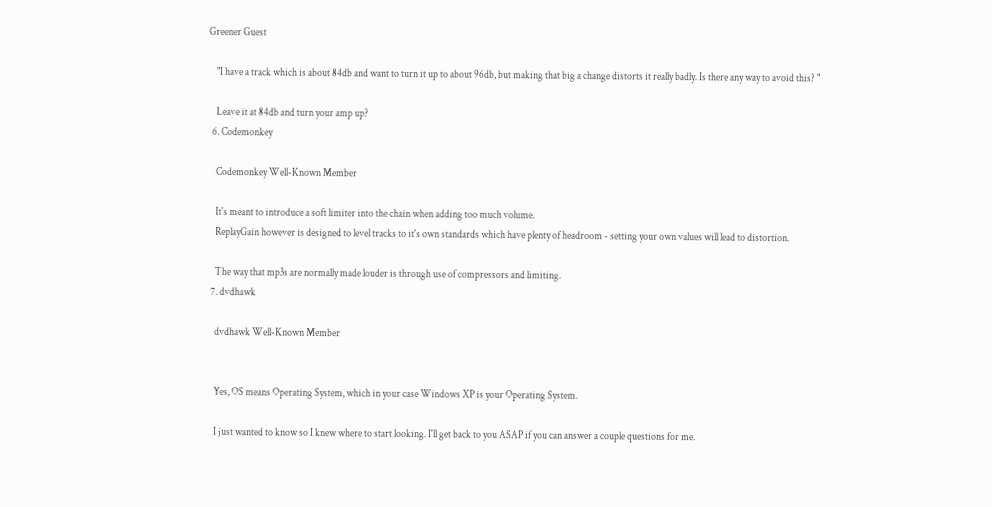Greener Guest

    "I have a track which is about 84db and want to turn it up to about 96db, but making that big a change distorts it really badly. Is there any way to avoid this? "

    Leave it at 84db and turn your amp up?
  6. Codemonkey

    Codemonkey Well-Known Member

    It's meant to introduce a soft limiter into the chain when adding too much volume.
    ReplayGain however is designed to level tracks to it's own standards which have plenty of headroom - setting your own values will lead to distortion.

    The way that mp3s are normally made louder is through use of compressors and limiting.
  7. dvdhawk

    dvdhawk Well-Known Member


    Yes, OS means Operating System, which in your case Windows XP is your Operating System.

    I just wanted to know so I knew where to start looking. I'll get back to you ASAP if you can answer a couple questions for me.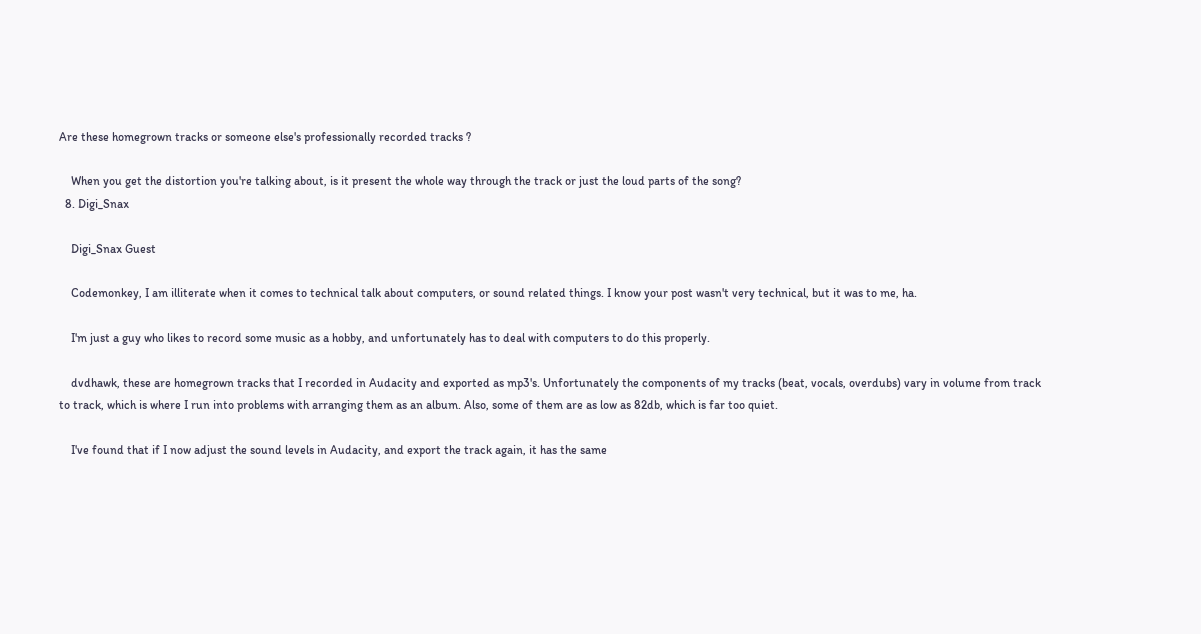Are these homegrown tracks or someone else's professionally recorded tracks ?

    When you get the distortion you're talking about, is it present the whole way through the track or just the loud parts of the song?
  8. Digi_Snax

    Digi_Snax Guest

    Codemonkey, I am illiterate when it comes to technical talk about computers, or sound related things. I know your post wasn't very technical, but it was to me, ha.

    I'm just a guy who likes to record some music as a hobby, and unfortunately has to deal with computers to do this properly.

    dvdhawk, these are homegrown tracks that I recorded in Audacity and exported as mp3's. Unfortunately the components of my tracks (beat, vocals, overdubs) vary in volume from track to track, which is where I run into problems with arranging them as an album. Also, some of them are as low as 82db, which is far too quiet.

    I've found that if I now adjust the sound levels in Audacity, and export the track again, it has the same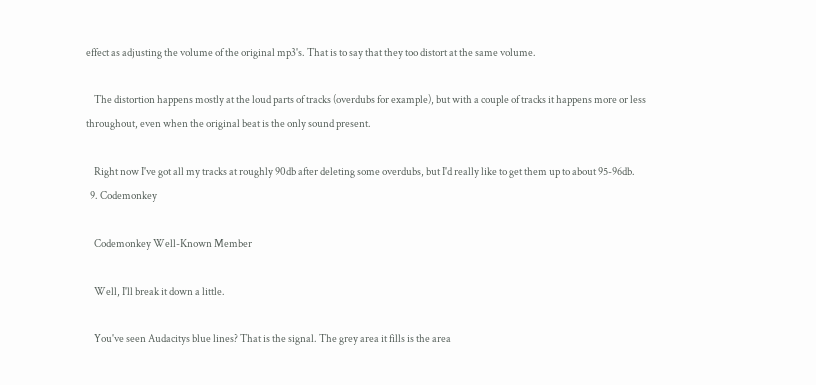effect as adjusting the volume of the original mp3's. That is to say that they too distort at the same volume.

    The distortion happens mostly at the loud parts of tracks (overdubs for example), but with a couple of tracks it happens more or less throughout, even when the original beat is the only sound present.

    Right now I've got all my tracks at roughly 90db after deleting some overdubs, but I'd really like to get them up to about 95-96db.
  9. Codemonkey

    Codemonkey Well-Known Member

    Well, I'll break it down a little.

    You've seen Audacitys blue lines? That is the signal. The grey area it fills is the area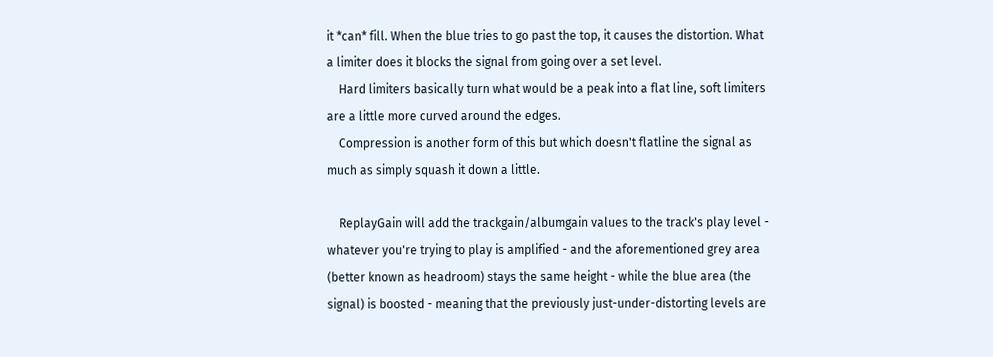it *can* fill. When the blue tries to go past the top, it causes the distortion. What a limiter does it blocks the signal from going over a set level.
    Hard limiters basically turn what would be a peak into a flat line, soft limiters are a little more curved around the edges.
    Compression is another form of this but which doesn't flatline the signal as much as simply squash it down a little.

    ReplayGain will add the trackgain/albumgain values to the track's play level - whatever you're trying to play is amplified - and the aforementioned grey area (better known as headroom) stays the same height - while the blue area (the signal) is boosted - meaning that the previously just-under-distorting levels are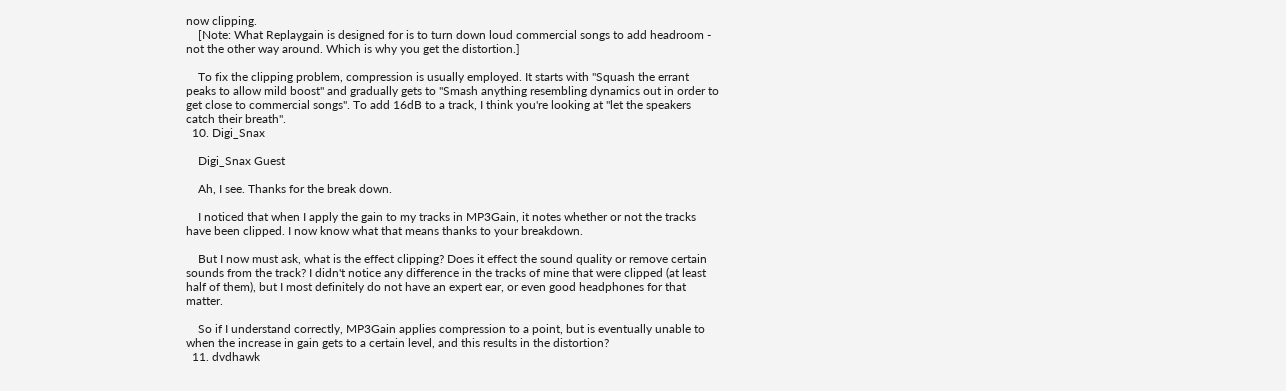now clipping.
    [Note: What Replaygain is designed for is to turn down loud commercial songs to add headroom - not the other way around. Which is why you get the distortion.]

    To fix the clipping problem, compression is usually employed. It starts with "Squash the errant peaks to allow mild boost" and gradually gets to "Smash anything resembling dynamics out in order to get close to commercial songs". To add 16dB to a track, I think you're looking at "let the speakers catch their breath".
  10. Digi_Snax

    Digi_Snax Guest

    Ah, I see. Thanks for the break down.

    I noticed that when I apply the gain to my tracks in MP3Gain, it notes whether or not the tracks have been clipped. I now know what that means thanks to your breakdown.

    But I now must ask, what is the effect clipping? Does it effect the sound quality or remove certain sounds from the track? I didn't notice any difference in the tracks of mine that were clipped (at least half of them), but I most definitely do not have an expert ear, or even good headphones for that matter.

    So if I understand correctly, MP3Gain applies compression to a point, but is eventually unable to when the increase in gain gets to a certain level, and this results in the distortion?
  11. dvdhawk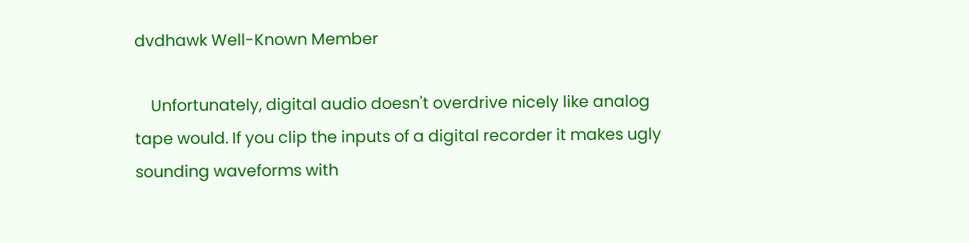dvdhawk Well-Known Member

    Unfortunately, digital audio doesn't overdrive nicely like analog tape would. If you clip the inputs of a digital recorder it makes ugly sounding waveforms with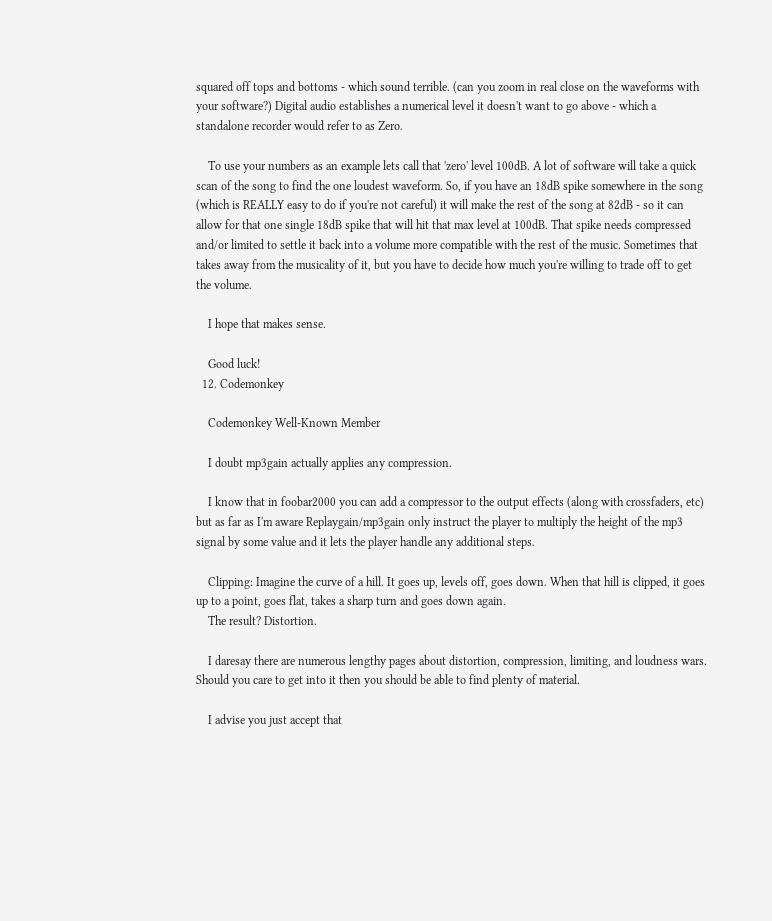squared off tops and bottoms - which sound terrible. (can you zoom in real close on the waveforms with your software?) Digital audio establishes a numerical level it doesn't want to go above - which a standalone recorder would refer to as Zero.

    To use your numbers as an example lets call that 'zero' level 100dB. A lot of software will take a quick scan of the song to find the one loudest waveform. So, if you have an 18dB spike somewhere in the song (which is REALLY easy to do if you're not careful) it will make the rest of the song at 82dB - so it can allow for that one single 18dB spike that will hit that max level at 100dB. That spike needs compressed and/or limited to settle it back into a volume more compatible with the rest of the music. Sometimes that takes away from the musicality of it, but you have to decide how much you're willing to trade off to get the volume.

    I hope that makes sense.

    Good luck!
  12. Codemonkey

    Codemonkey Well-Known Member

    I doubt mp3gain actually applies any compression.

    I know that in foobar2000 you can add a compressor to the output effects (along with crossfaders, etc) but as far as I'm aware Replaygain/mp3gain only instruct the player to multiply the height of the mp3 signal by some value and it lets the player handle any additional steps.

    Clipping: Imagine the curve of a hill. It goes up, levels off, goes down. When that hill is clipped, it goes up to a point, goes flat, takes a sharp turn and goes down again.
    The result? Distortion.

    I daresay there are numerous lengthy pages about distortion, compression, limiting, and loudness wars. Should you care to get into it then you should be able to find plenty of material.

    I advise you just accept that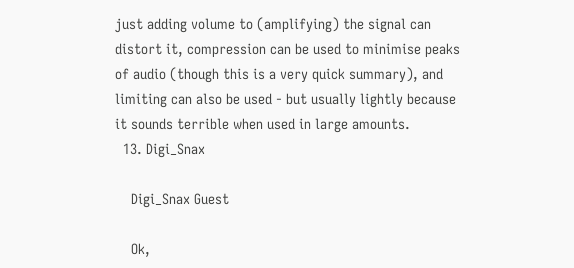just adding volume to (amplifying) the signal can distort it, compression can be used to minimise peaks of audio (though this is a very quick summary), and limiting can also be used - but usually lightly because it sounds terrible when used in large amounts.
  13. Digi_Snax

    Digi_Snax Guest

    Ok,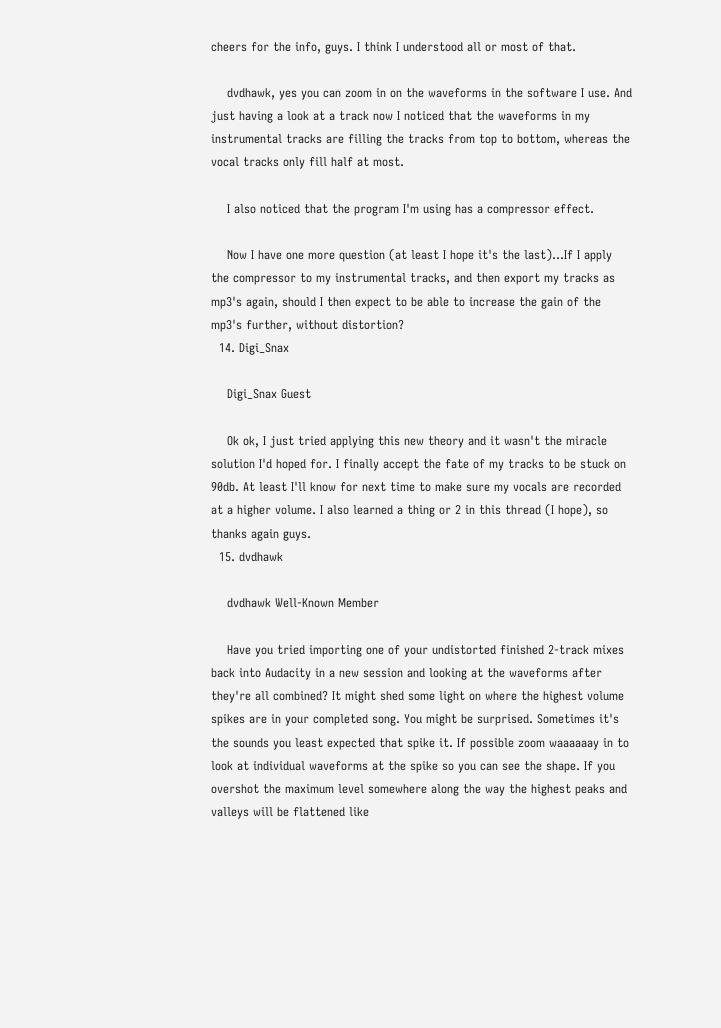cheers for the info, guys. I think I understood all or most of that.

    dvdhawk, yes you can zoom in on the waveforms in the software I use. And just having a look at a track now I noticed that the waveforms in my instrumental tracks are filling the tracks from top to bottom, whereas the vocal tracks only fill half at most.

    I also noticed that the program I'm using has a compressor effect.

    Now I have one more question (at least I hope it's the last)...If I apply the compressor to my instrumental tracks, and then export my tracks as mp3's again, should I then expect to be able to increase the gain of the mp3's further, without distortion?
  14. Digi_Snax

    Digi_Snax Guest

    Ok ok, I just tried applying this new theory and it wasn't the miracle solution I'd hoped for. I finally accept the fate of my tracks to be stuck on 90db. At least I'll know for next time to make sure my vocals are recorded at a higher volume. I also learned a thing or 2 in this thread (I hope), so thanks again guys.
  15. dvdhawk

    dvdhawk Well-Known Member

    Have you tried importing one of your undistorted finished 2-track mixes back into Audacity in a new session and looking at the waveforms after they're all combined? It might shed some light on where the highest volume spikes are in your completed song. You might be surprised. Sometimes it's the sounds you least expected that spike it. If possible zoom waaaaaay in to look at individual waveforms at the spike so you can see the shape. If you overshot the maximum level somewhere along the way the highest peaks and valleys will be flattened like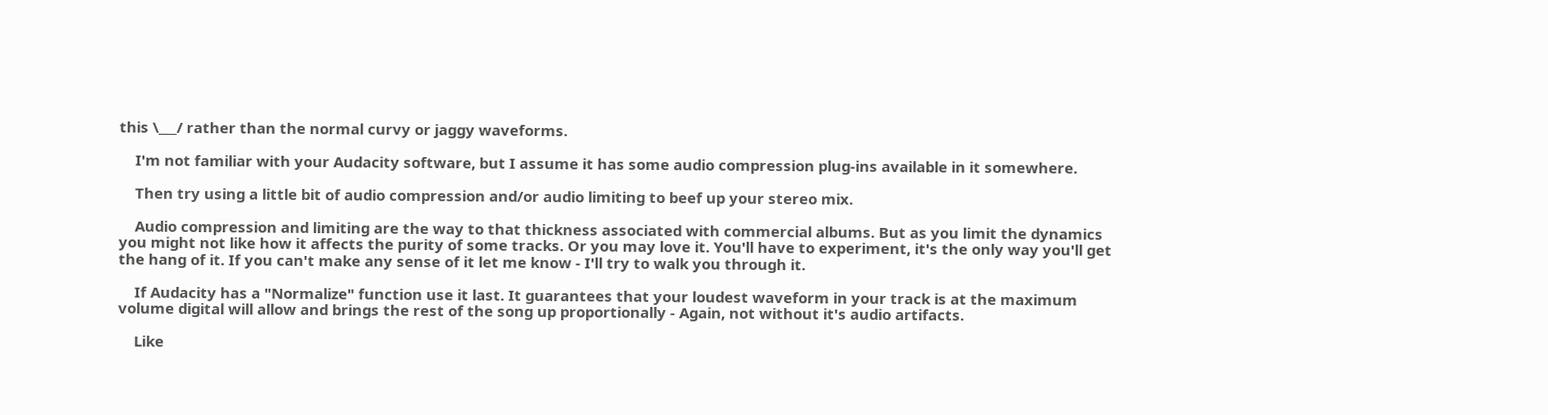this \___/ rather than the normal curvy or jaggy waveforms.

    I'm not familiar with your Audacity software, but I assume it has some audio compression plug-ins available in it somewhere.

    Then try using a little bit of audio compression and/or audio limiting to beef up your stereo mix.

    Audio compression and limiting are the way to that thickness associated with commercial albums. But as you limit the dynamics you might not like how it affects the purity of some tracks. Or you may love it. You'll have to experiment, it's the only way you'll get the hang of it. If you can't make any sense of it let me know - I'll try to walk you through it.

    If Audacity has a "Normalize" function use it last. It guarantees that your loudest waveform in your track is at the maximum volume digital will allow and brings the rest of the song up proportionally - Again, not without it's audio artifacts.

    Like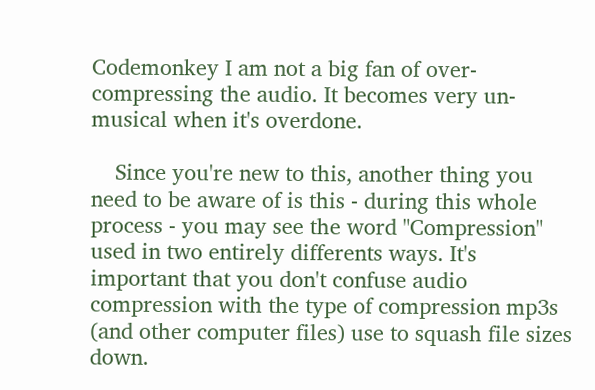Codemonkey I am not a big fan of over-compressing the audio. It becomes very un-musical when it's overdone.

    Since you're new to this, another thing you need to be aware of is this - during this whole process - you may see the word "Compression" used in two entirely differents ways. It's important that you don't confuse audio compression with the type of compression mp3s (and other computer files) use to squash file sizes down.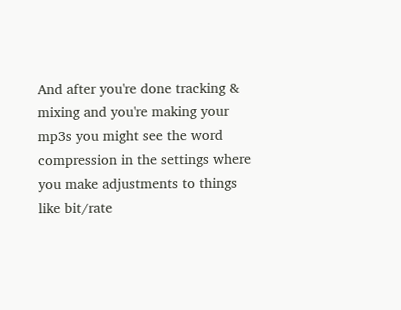And after you're done tracking & mixing and you're making your mp3s you might see the word compression in the settings where you make adjustments to things like bit/rate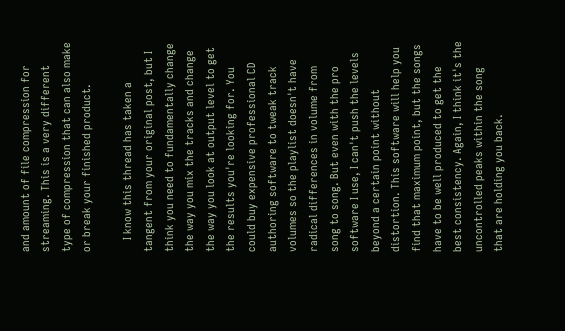and amount of file compression for streaming. This is a very different type of compression that can also make or break your finished product.

    I know this thread has taken a tangent from your original post, but I think you need to fundamentally change the way you mix the tracks and change the way you look at output level to get the results you're looking for. You could buy expensive professional CD authoring software to tweak track volumes so the playlist doesn't have radical differences in volume from song to song. But even with the pro software I use, I can't push the levels beyond a certain point without distortion. This software will help you find that maximum point, but the songs have to be well produced to get the best consistency. Again, I think it's the uncontrolled peaks within the song that are holding you back.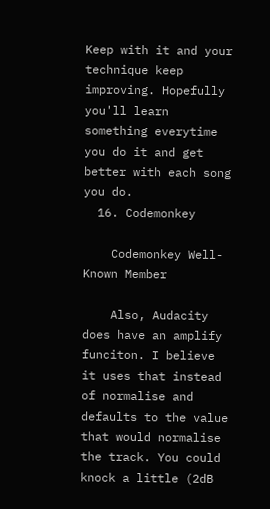Keep with it and your technique keep improving. Hopefully you'll learn something everytime you do it and get better with each song you do.
  16. Codemonkey

    Codemonkey Well-Known Member

    Also, Audacity does have an amplify funciton. I believe it uses that instead of normalise and defaults to the value that would normalise the track. You could knock a little (2dB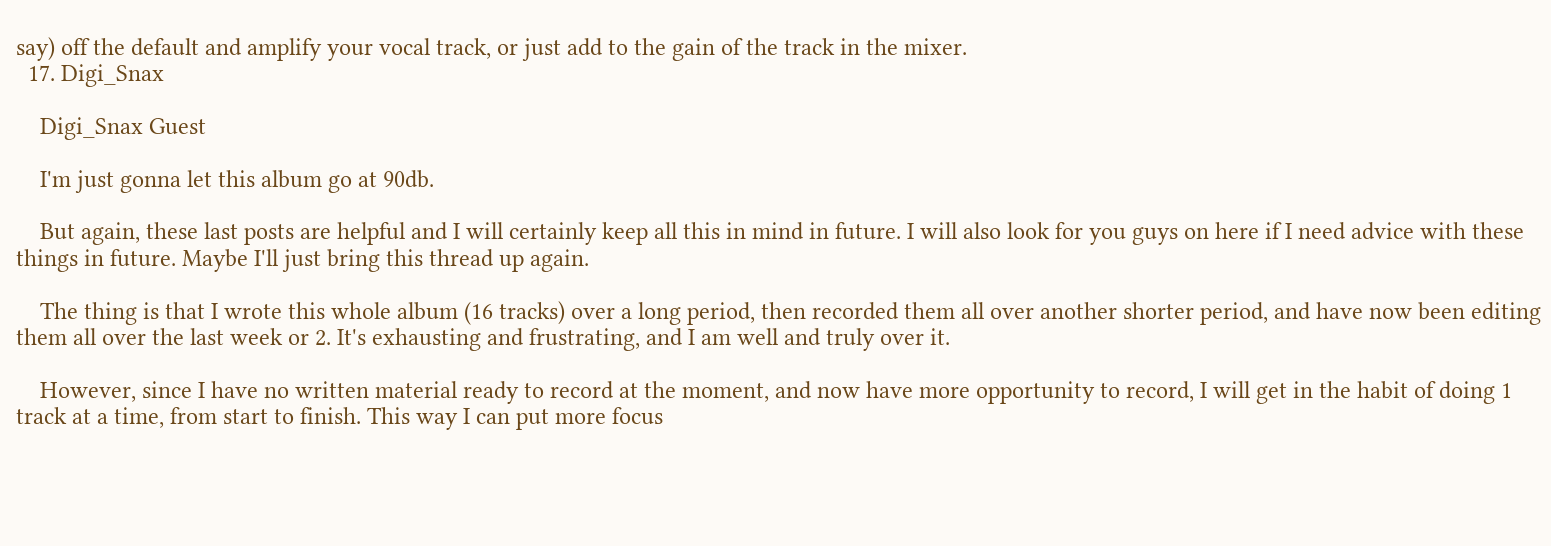say) off the default and amplify your vocal track, or just add to the gain of the track in the mixer.
  17. Digi_Snax

    Digi_Snax Guest

    I'm just gonna let this album go at 90db.

    But again, these last posts are helpful and I will certainly keep all this in mind in future. I will also look for you guys on here if I need advice with these things in future. Maybe I'll just bring this thread up again.

    The thing is that I wrote this whole album (16 tracks) over a long period, then recorded them all over another shorter period, and have now been editing them all over the last week or 2. It's exhausting and frustrating, and I am well and truly over it.

    However, since I have no written material ready to record at the moment, and now have more opportunity to record, I will get in the habit of doing 1 track at a time, from start to finish. This way I can put more focus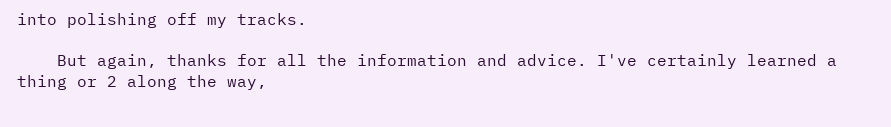into polishing off my tracks.

    But again, thanks for all the information and advice. I've certainly learned a thing or 2 along the way,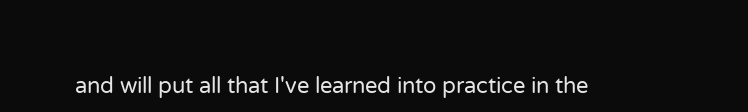and will put all that I've learned into practice in the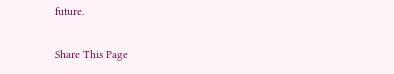future.

Share This Page